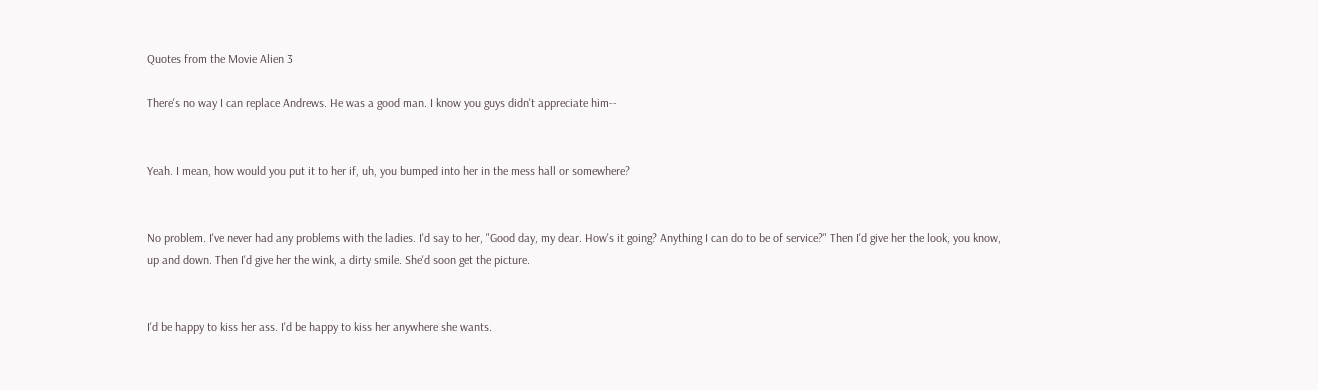Quotes from the Movie Alien 3

There's no way I can replace Andrews. He was a good man. I know you guys didn't appreciate him--


Yeah. I mean, how would you put it to her if, uh, you bumped into her in the mess hall or somewhere?


No problem. I've never had any problems with the ladies. I'd say to her, "Good day, my dear. How's it going? Anything I can do to be of service?" Then I'd give her the look, you know, up and down. Then I'd give her the wink, a dirty smile. She'd soon get the picture.


I'd be happy to kiss her ass. I'd be happy to kiss her anywhere she wants.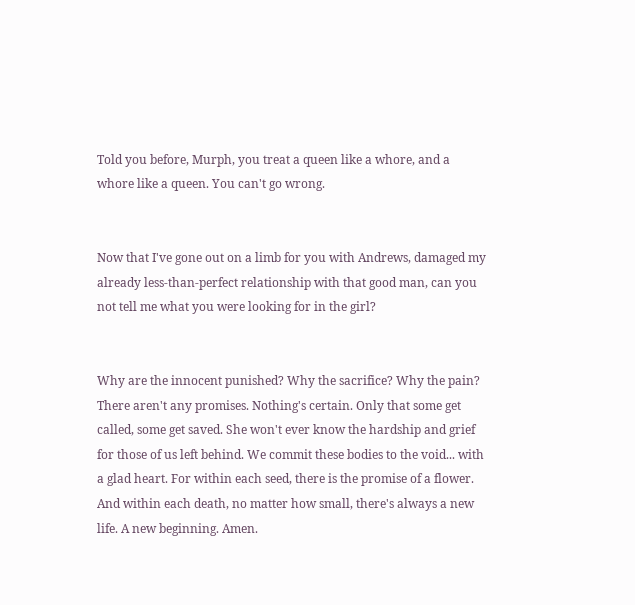Told you before, Murph, you treat a queen like a whore, and a whore like a queen. You can't go wrong.


Now that I've gone out on a limb for you with Andrews, damaged my already less-than-perfect relationship with that good man, can you not tell me what you were looking for in the girl?


Why are the innocent punished? Why the sacrifice? Why the pain? There aren't any promises. Nothing's certain. Only that some get called, some get saved. She won't ever know the hardship and grief for those of us left behind. We commit these bodies to the void... with a glad heart. For within each seed, there is the promise of a flower. And within each death, no matter how small, there's always a new life. A new beginning. Amen.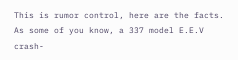This is rumor control, here are the facts. As some of you know, a 337 model E.E.V crash-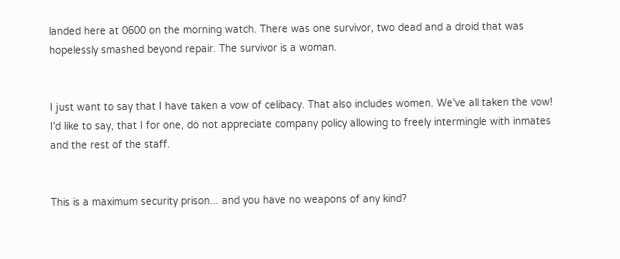landed here at 0600 on the morning watch. There was one survivor, two dead and a droid that was hopelessly smashed beyond repair. The survivor is a woman.


I just want to say that I have taken a vow of celibacy. That also includes women. We've all taken the vow! I'd like to say, that I for one, do not appreciate company policy allowing to freely intermingle with inmates and the rest of the staff.


This is a maximum security prison... and you have no weapons of any kind?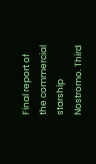Final report of the commercial starship Nostromo. Third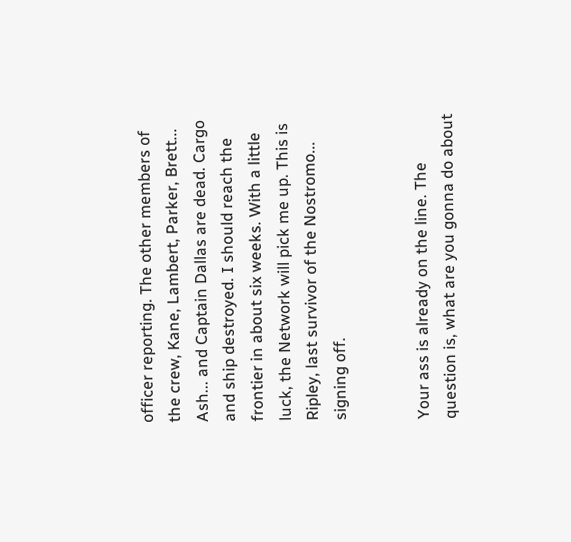officer reporting. The other members of the crew, Kane, Lambert, Parker, Brett... Ash... and Captain Dallas are dead. Cargo and ship destroyed. I should reach the frontier in about six weeks. With a little luck, the Network will pick me up. This is Ripley, last survivor of the Nostromo... signing off.


Your ass is already on the line. The question is, what are you gonna do about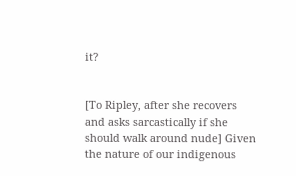it?


[To Ripley, after she recovers and asks sarcastically if she should walk around nude] Given the nature of our indigenous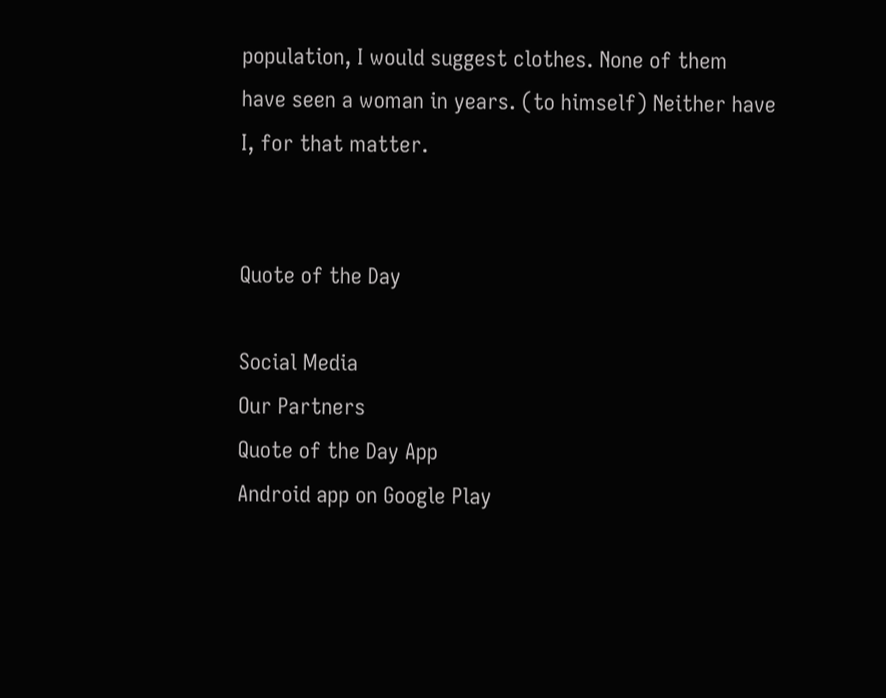population, I would suggest clothes. None of them have seen a woman in years. (to himself) Neither have I, for that matter.


Quote of the Day

Social Media
Our Partners
Quote of the Day App
Android app on Google Play